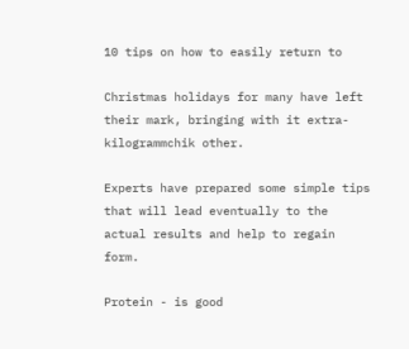10 tips on how to easily return to

Christmas holidays for many have left their mark, bringing with it extra-kilogrammchik other.

Experts have prepared some simple tips that will lead eventually to the actual results and help to regain form.

Protein - is good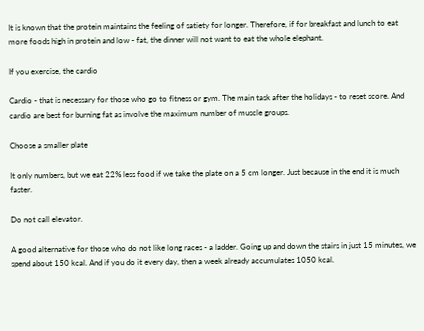It is known that the protein maintains the feeling of satiety for longer. Therefore, if for breakfast and lunch to eat more foods high in protein and low - fat, the dinner will not want to eat the whole elephant.

If you exercise, the cardio

Cardio - that is necessary for those who go to fitness or gym. The main task after the holidays - to reset score. And cardio are best for burning fat as involve the maximum number of muscle groups.

Choose a smaller plate

It only numbers, but we eat 22% less food if we take the plate on a 5 cm longer. Just because in the end it is much faster.

Do not call elevator.

A good alternative for those who do not like long races - a ladder. Going up and down the stairs in just 15 minutes, we spend about 150 kcal. And if you do it every day, then a week already accumulates 1050 kcal.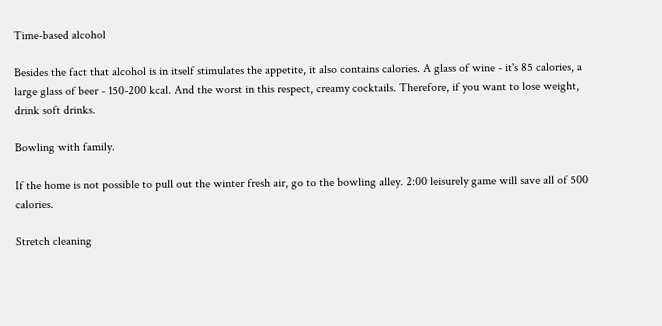Time-based alcohol

Besides the fact that alcohol is in itself stimulates the appetite, it also contains calories. A glass of wine - it's 85 calories, a large glass of beer - 150-200 kcal. And the worst in this respect, creamy cocktails. Therefore, if you want to lose weight, drink soft drinks.

Bowling with family.

If the home is not possible to pull out the winter fresh air, go to the bowling alley. 2:00 leisurely game will save all of 500 calories.

Stretch cleaning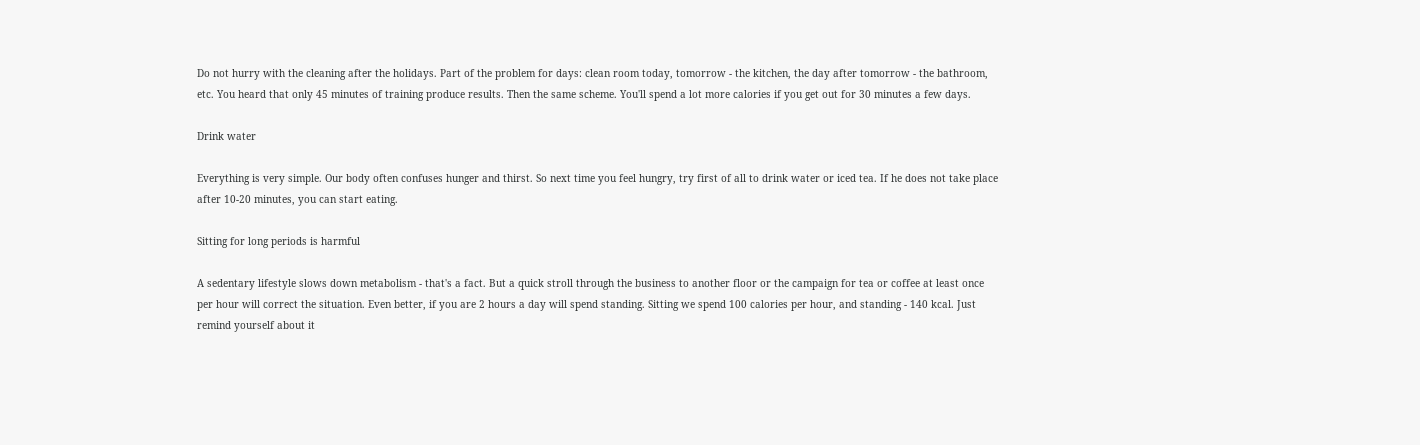Do not hurry with the cleaning after the holidays. Part of the problem for days: clean room today, tomorrow - the kitchen, the day after tomorrow - the bathroom, etc. You heard that only 45 minutes of training produce results. Then the same scheme. You'll spend a lot more calories if you get out for 30 minutes a few days.

Drink water

Everything is very simple. Our body often confuses hunger and thirst. So next time you feel hungry, try first of all to drink water or iced tea. If he does not take place after 10-20 minutes, you can start eating.

Sitting for long periods is harmful

A sedentary lifestyle slows down metabolism - that's a fact. But a quick stroll through the business to another floor or the campaign for tea or coffee at least once per hour will correct the situation. Even better, if you are 2 hours a day will spend standing. Sitting we spend 100 calories per hour, and standing - 140 kcal. Just remind yourself about it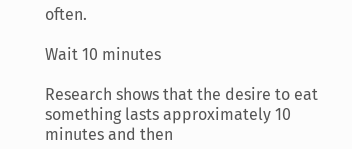often.

Wait 10 minutes

Research shows that the desire to eat something lasts approximately 10 minutes and then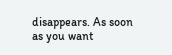disappears. As soon as you want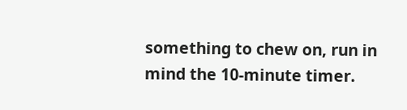something to chew on, run in mind the 10-minute timer.